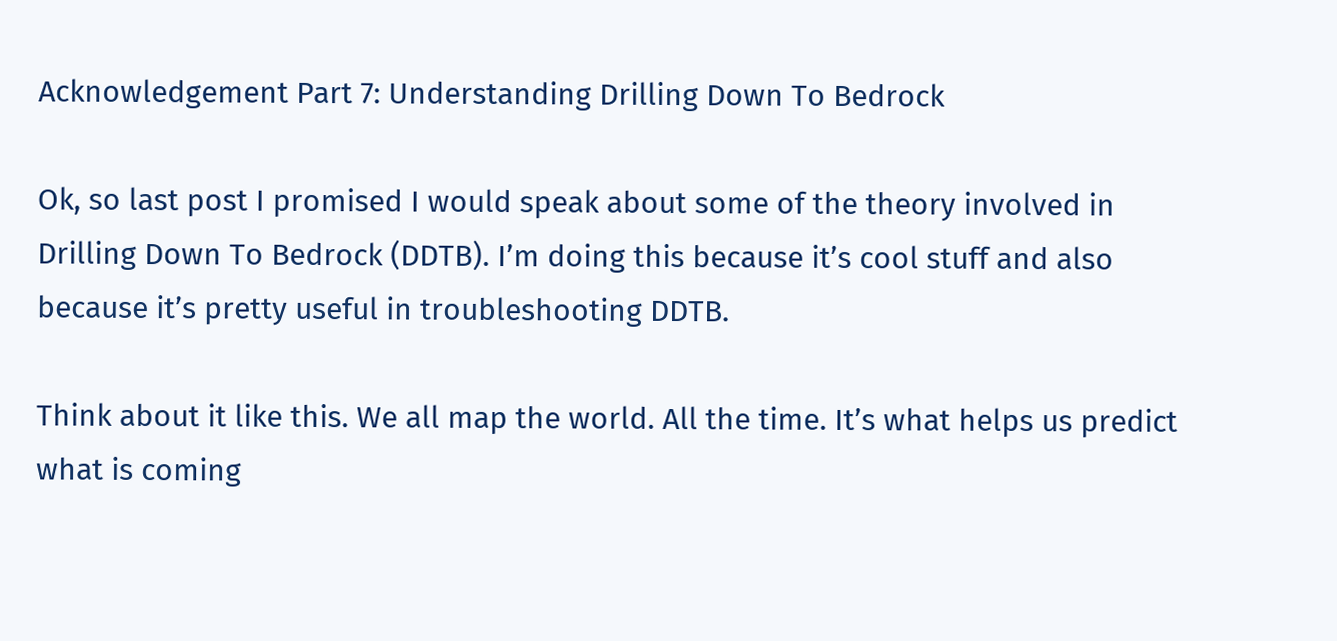Acknowledgement Part 7: Understanding Drilling Down To Bedrock

Ok, so last post I promised I would speak about some of the theory involved in Drilling Down To Bedrock (DDTB). I’m doing this because it’s cool stuff and also because it’s pretty useful in troubleshooting DDTB.

Think about it like this. We all map the world. All the time. It’s what helps us predict what is coming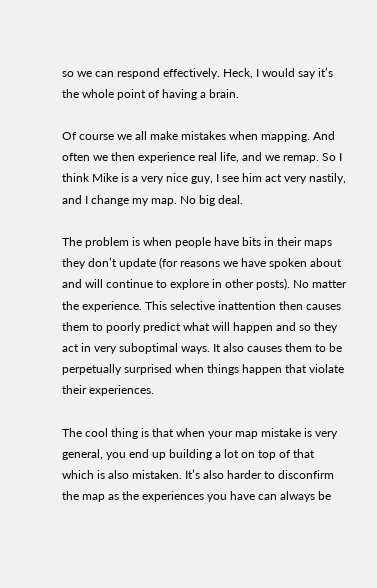so we can respond effectively. Heck, I would say it’s the whole point of having a brain.

Of course we all make mistakes when mapping. And often we then experience real life, and we remap. So I think Mike is a very nice guy, I see him act very nastily, and I change my map. No big deal.

The problem is when people have bits in their maps they don’t update (for reasons we have spoken about and will continue to explore in other posts). No matter the experience. This selective inattention then causes them to poorly predict what will happen and so they act in very suboptimal ways. It also causes them to be perpetually surprised when things happen that violate their experiences.

The cool thing is that when your map mistake is very general, you end up building a lot on top of that which is also mistaken. It’s also harder to disconfirm the map as the experiences you have can always be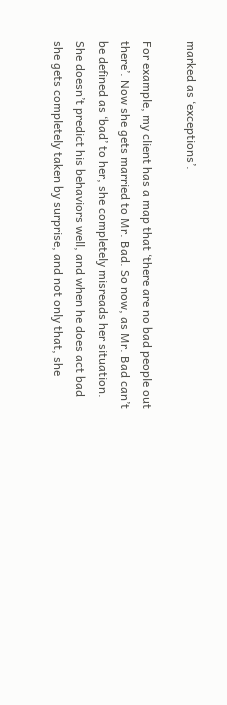marked as ‘exceptions’.

For example, my client has a map that ‘there are no bad people out there’. Now she gets married to Mr. Bad. So now, as Mr. Bad can’t be defined as ‘bad’ to her, she completely misreads her situation. She doesn’t predict his behaviors well, and when he does act bad she gets completely taken by surprise, and not only that, she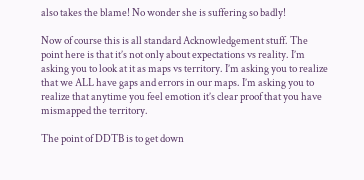also takes the blame! No wonder she is suffering so badly!

Now of course this is all standard Acknowledgement stuff. The point here is that it’s not only about expectations vs reality. I’m asking you to look at it as maps vs territory. I’m asking you to realize that we ALL have gaps and errors in our maps. I’m asking you to realize that anytime you feel emotion it’s clear proof that you have mismapped the territory.

The point of DDTB is to get down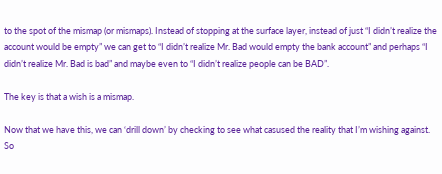to the spot of the mismap (or mismaps). Instead of stopping at the surface layer, instead of just “I didn’t realize the account would be empty” we can get to “I didn’t realize Mr. Bad would empty the bank account” and perhaps “I didn’t realize Mr. Bad is bad” and maybe even to “I didn’t realize people can be BAD”.

The key is that a wish is a mismap.

Now that we have this, we can ‘drill down’ by checking to see what casused the reality that I’m wishing against. So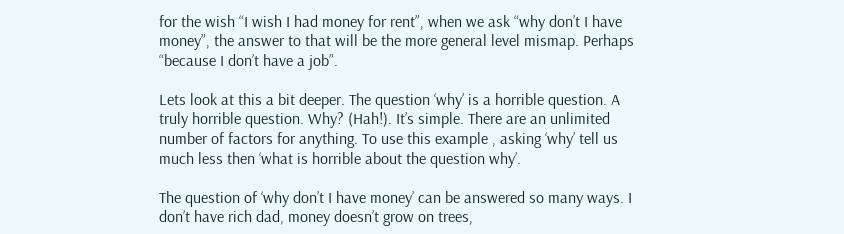for the wish “I wish I had money for rent”, when we ask “why don’t I have money”, the answer to that will be the more general level mismap. Perhaps “because I don’t have a job”.

Lets look at this a bit deeper. The question ‘why’ is a horrible question. A truly horrible question. Why? (Hah!). It’s simple. There are an unlimited number of factors for anything. To use this example , asking ‘why’ tell us much less then ‘what is horrible about the question why’.

The question of ‘why don’t I have money’ can be answered so many ways. I don’t have rich dad, money doesn’t grow on trees,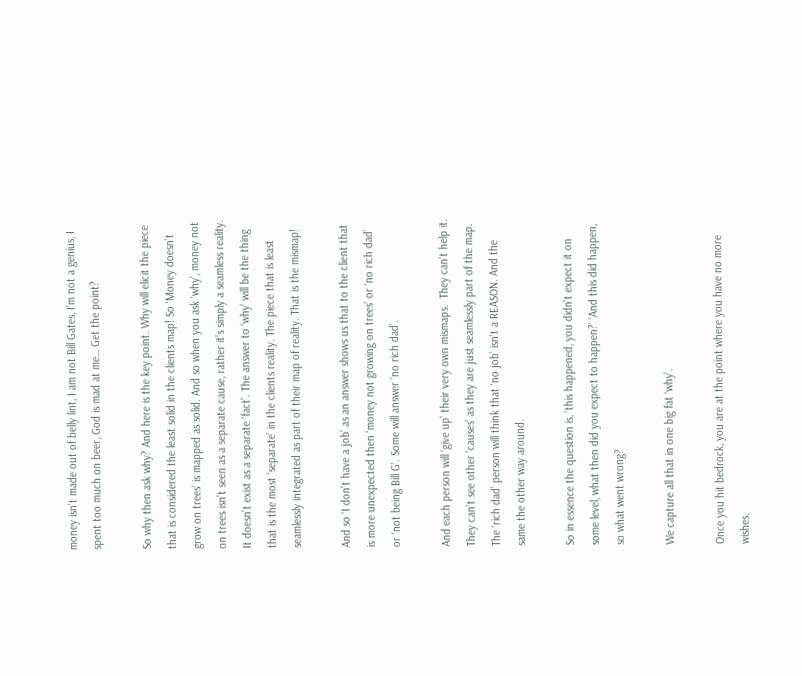money isn’t made out of belly lint, I am not Bill Gates, I’m not a genius, I spent too much on beer, God is mad at me… Get the point?

So why then ask why? And here is the key point. Why will elicit the piece that is considered the least solid in the clients map! So ‘Money doesn’t grow on trees’ is mapped as solid. And so when you ask ‘why’, money not on trees isn’t seen as a separate cause, rather it’s simply a seamless reality. It doesn’t exist as a separate ‘fact’. The answer to ‘why’ will be the thing that is the most ‘separate‘ in the clients reality. The piece that is least seamlessly integrated as part of their map of reality. That is the mismap!

And so ‘I don’t have a job’ as an answer shows us that to the client that is more unexpected then ‘money not growing on trees’ or ‘no rich dad’ or ‘not being Bill G’. Some will answer ‘no rich dad’.

And each person will ‘give up’ their very own mismaps.  They can’t help it. They can’t see other ’causes’ as they are just seamlessly part of the map. The ‘rich dad’ person will think that ‘no job’ isn’t a REASON. And the same the other way around.

So in essence the question is, ‘this happened, you didn’t expect it on some level, what then did you expect to happen?’ ‘And this did happen, so what went wrong?

We capture all that in one big fat ‘why’.

Once you hit bedrock, you are at the point where you have no more wishes.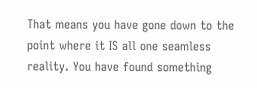That means you have gone down to the point where it IS all one seamless reality. You have found something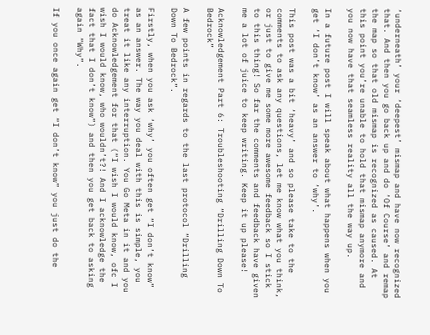‘underneath’ your ‘deepest’ mismap and have now recognized that. And then you go back up and do ‘Of Course’ and remap the map so that old mismap is recognized as caused. At this point you’re unable to hold that mismap anymore and you now have that seamless reality all the way up.

In a future post I will speak about what happens when you get ‘I don’t know’ as an answer to ‘why’.

This post was a bit ‘heavy’ and so please take to the comments to ask any questions, let me know what you think, or just to give me some more awesome feedback so I stick to this thing! So far the comments and feedback have given me a lot of juice to keep writing. Keep it up please!

Acknowledgement Part 6: Troubleshooting “Drilling Down To Bedrock”

A few points in regards to the last protocol “Drilling Down To Bedrock”.

Firstly, when you ask ‘why’ you often get “I don’t know” as an answer. The way you deal with this is simple, you treat it like any interruption. You Go Meta in it and you do Acknowledgement for that (“I wish I would know, ofc I wish I would know, who wouldn’t?! And I acknowledge the fact that I don’t know”) and then you get back to asking again “Why”.

If you once again get “I don’t know” you just do the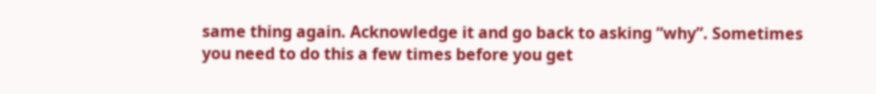same thing again. Acknowledge it and go back to asking “why”. Sometimes you need to do this a few times before you get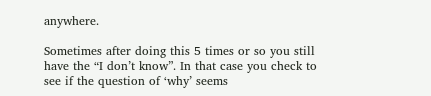anywhere.

Sometimes after doing this 5 times or so you still have the “I don’t know”. In that case you check to see if the question of ‘why’ seems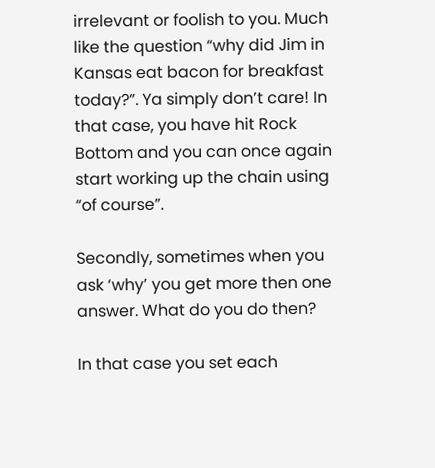irrelevant or foolish to you. Much like the question “why did Jim in Kansas eat bacon for breakfast today?”. Ya simply don’t care! In that case, you have hit Rock Bottom and you can once again start working up the chain using “of course”.

Secondly, sometimes when you ask ‘why’ you get more then one answer. What do you do then?

In that case you set each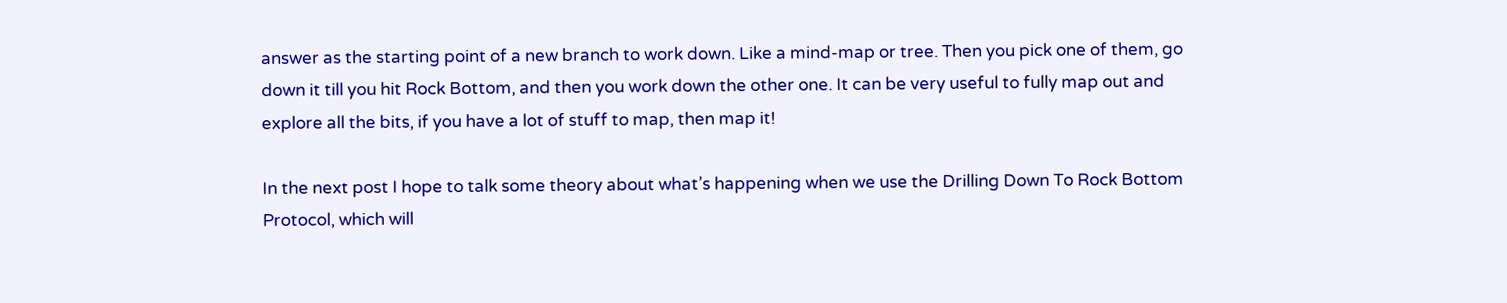answer as the starting point of a new branch to work down. Like a mind-map or tree. Then you pick one of them, go down it till you hit Rock Bottom, and then you work down the other one. It can be very useful to fully map out and explore all the bits, if you have a lot of stuff to map, then map it!

In the next post I hope to talk some theory about what’s happening when we use the Drilling Down To Rock Bottom Protocol, which will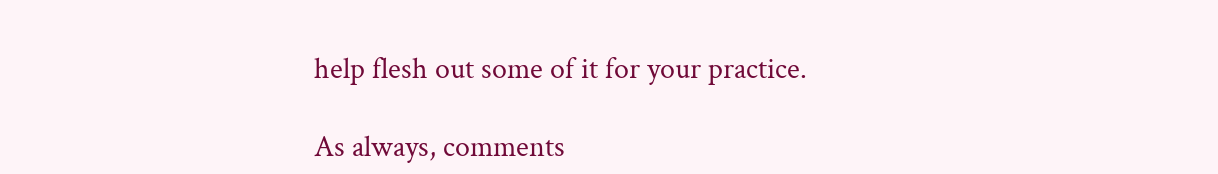help flesh out some of it for your practice.

As always, comments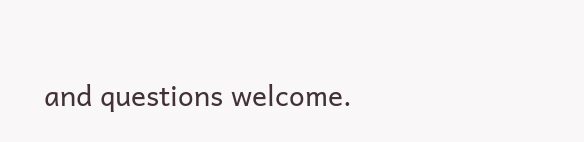and questions welcome.